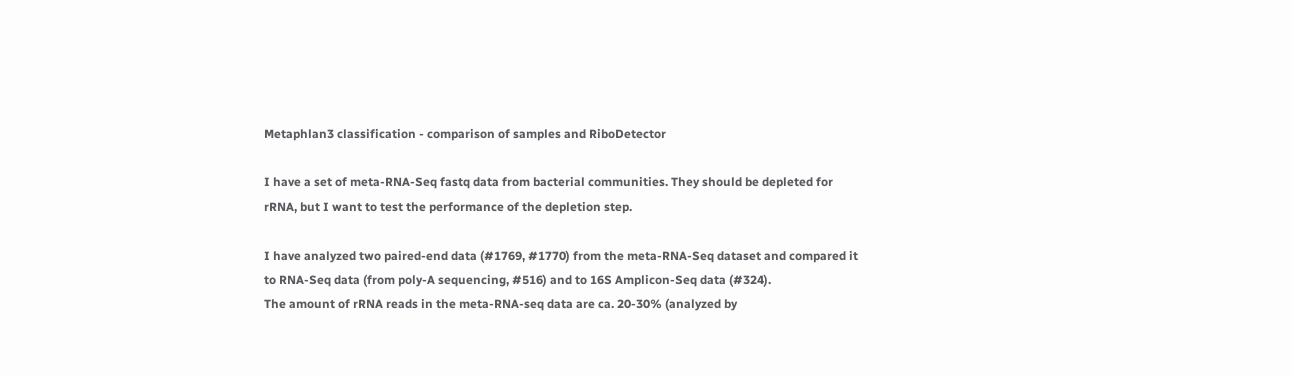Metaphlan3 classification - comparison of samples and RiboDetector

I have a set of meta-RNA-Seq fastq data from bacterial communities. They should be depleted for rRNA, but I want to test the performance of the depletion step.

I have analyzed two paired-end data (#1769, #1770) from the meta-RNA-Seq dataset and compared it to RNA-Seq data (from poly-A sequencing, #516) and to 16S Amplicon-Seq data (#324).
The amount of rRNA reads in the meta-RNA-seq data are ca. 20-30% (analyzed by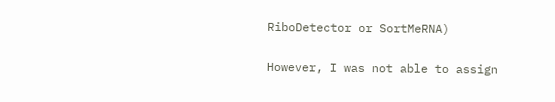RiboDetector or SortMeRNA)

However, I was not able to assign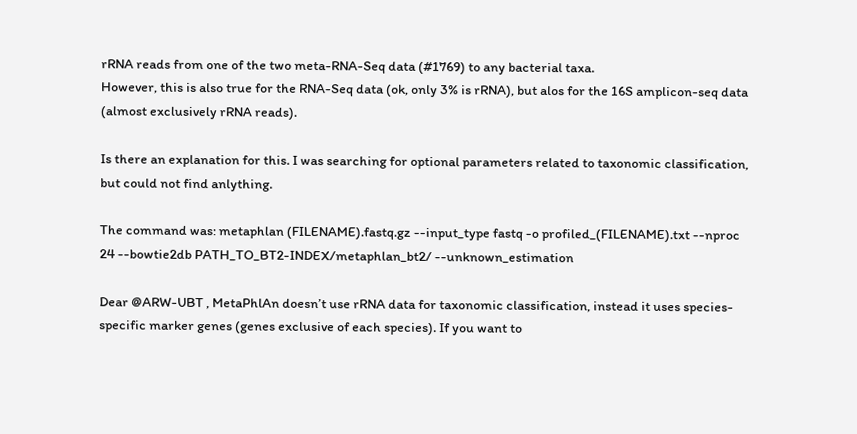rRNA reads from one of the two meta-RNA-Seq data (#1769) to any bacterial taxa.
However, this is also true for the RNA-Seq data (ok, only 3% is rRNA), but alos for the 16S amplicon-seq data (almost exclusively rRNA reads).

Is there an explanation for this. I was searching for optional parameters related to taxonomic classification, but could not find anlything.

The command was: metaphlan (FILENAME).fastq.gz --input_type fastq -o profiled_(FILENAME).txt --nproc 24 --bowtie2db PATH_TO_BT2-INDEX/metaphlan_bt2/ --unknown_estimation

Dear @ARW-UBT , MetaPhlAn doesn’t use rRNA data for taxonomic classification, instead it uses species-specific marker genes (genes exclusive of each species). If you want to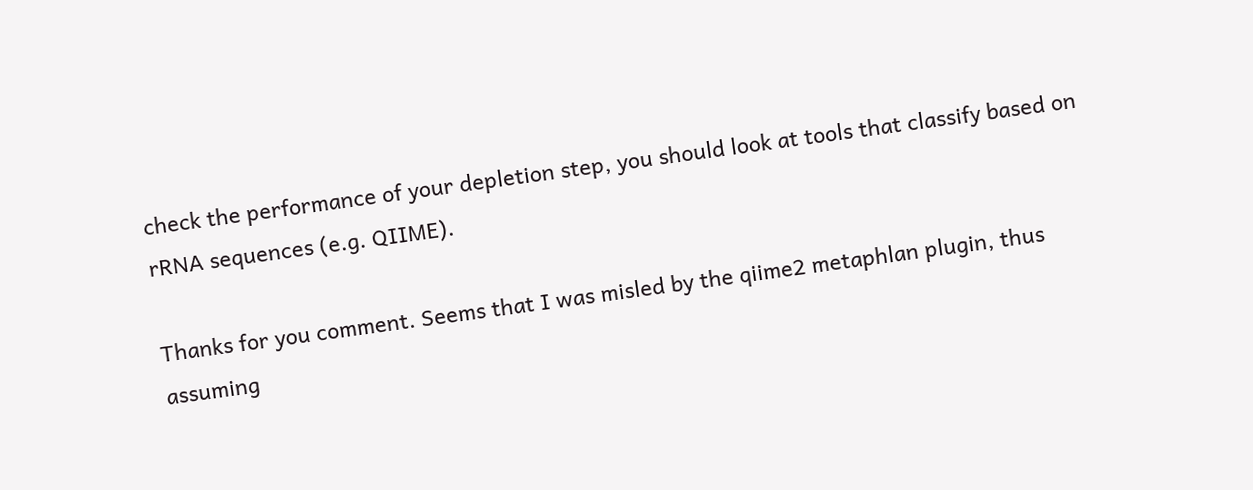check the performance of your depletion step, you should look at tools that classify based on rRNA sequences (e.g. QIIME).

Thanks for you comment. Seems that I was misled by the qiime2 metaphlan plugin, thus assuming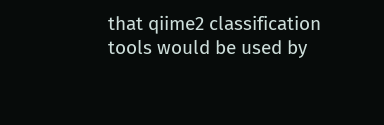that qiime2 classification tools would be used by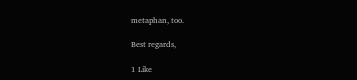metaphan, too.

Best regards,

1 Like